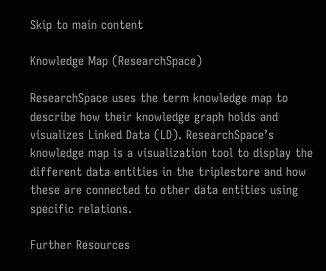Skip to main content

Knowledge Map (ResearchSpace)

ResearchSpace uses the term knowledge map to describe how their knowledge graph holds and visualizes Linked Data (LD). ResearchSpace’s knowledge map is a visualization tool to display the different data entities in the triplestore and how these are connected to other data entities using specific relations.

Further Resources